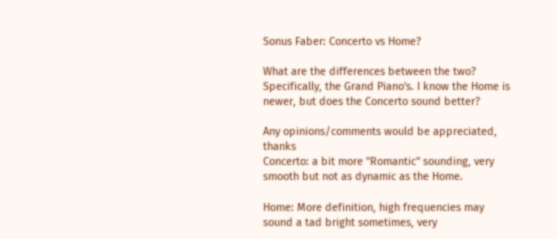Sonus Faber: Concerto vs Home?

What are the differences between the two? Specifically, the Grand Piano's. I know the Home is newer, but does the Concerto sound better?

Any opinions/comments would be appreciated, thanks
Concerto: a bit more ''Romantic'' sounding, very smooth but not as dynamic as the Home.

Home: More definition, high frequencies may sound a tad bright sometimes, very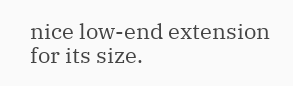nice low-end extension for its size.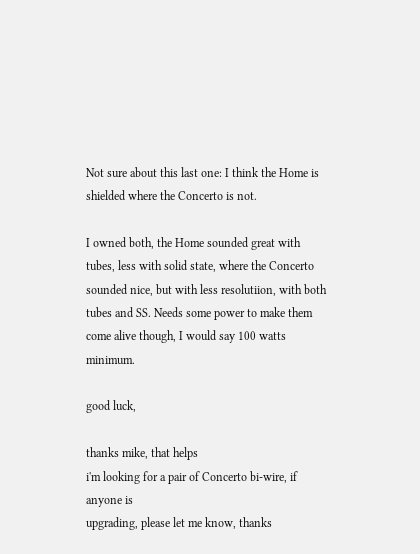Not sure about this last one: I think the Home is shielded where the Concerto is not.

I owned both, the Home sounded great with tubes, less with solid state, where the Concerto sounded nice, but with less resolutiion, with both tubes and SS. Needs some power to make them come alive though, I would say 100 watts minimum.

good luck,

thanks mike, that helps
i'm looking for a pair of Concerto bi-wire, if anyone is
upgrading, please let me know, thanks